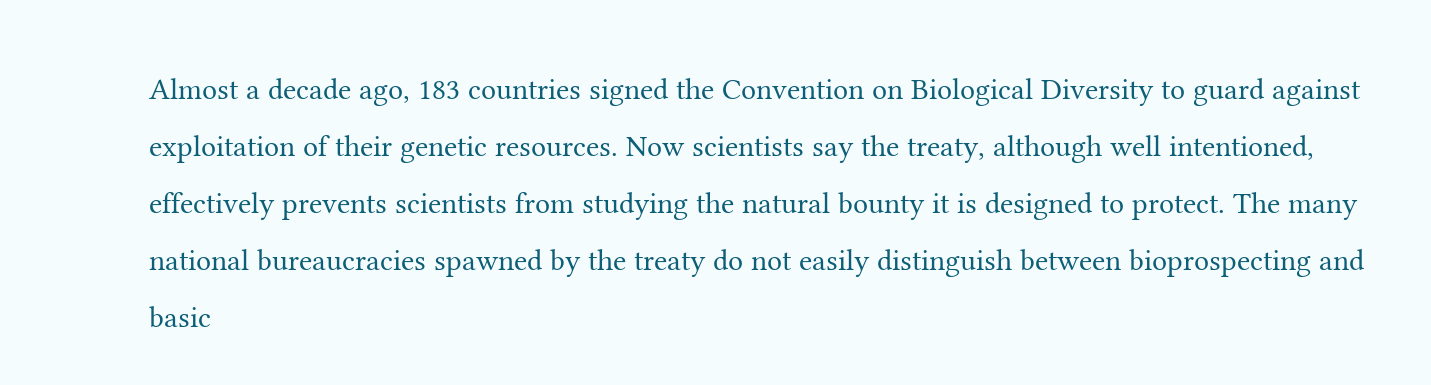Almost a decade ago, 183 countries signed the Convention on Biological Diversity to guard against exploitation of their genetic resources. Now scientists say the treaty, although well intentioned, effectively prevents scientists from studying the natural bounty it is designed to protect. The many national bureaucracies spawned by the treaty do not easily distinguish between bioprospecting and basic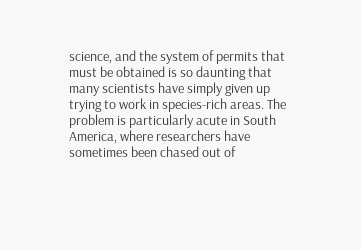science, and the system of permits that must be obtained is so daunting that many scientists have simply given up trying to work in species-rich areas. The problem is particularly acute in South America, where researchers have sometimes been chased out of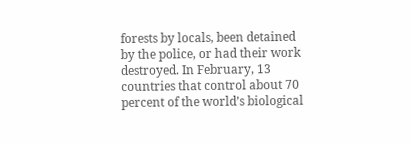forests by locals, been detained by the police, or had their work destroyed. In February, 13 countries that control about 70 percent of the world’s biological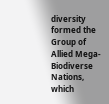diversity formed the Group of Allied Mega-Biodiverse Nations, which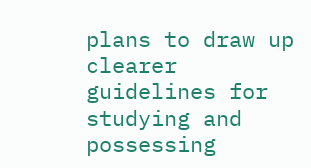plans to draw up clearer guidelines for studying and possessing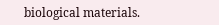biological materials.